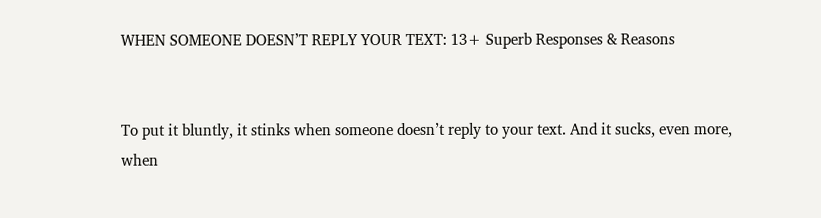WHEN SOMEONE DOESN’T REPLY YOUR TEXT: 13+ Superb Responses & Reasons


To put it bluntly, it stinks when someone doesn’t reply to your text. And it sucks, even more, when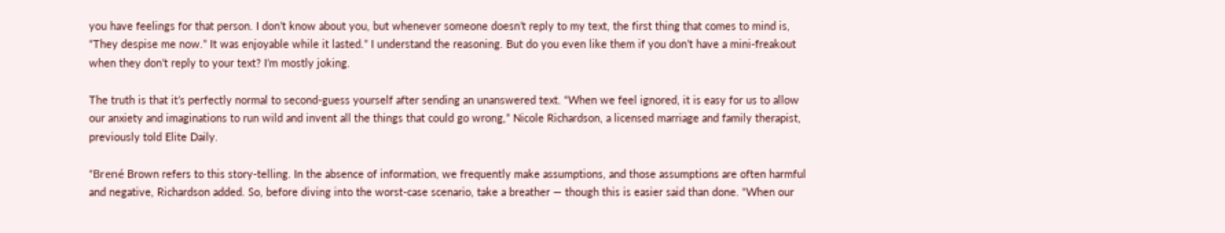you have feelings for that person. I don’t know about you, but whenever someone doesn’t reply to my text, the first thing that comes to mind is, “They despise me now.” It was enjoyable while it lasted.” I understand the reasoning. But do you even like them if you don’t have a mini-freakout when they don’t reply to your text? I’m mostly joking.

The truth is that it’s perfectly normal to second-guess yourself after sending an unanswered text. “When we feel ignored, it is easy for us to allow our anxiety and imaginations to run wild and invent all the things that could go wrong,” Nicole Richardson, a licensed marriage and family therapist, previously told Elite Daily.

“Brené Brown refers to this story-telling. In the absence of information, we frequently make assumptions, and those assumptions are often harmful and negative, Richardson added. So, before diving into the worst-case scenario, take a breather — though this is easier said than done. “When our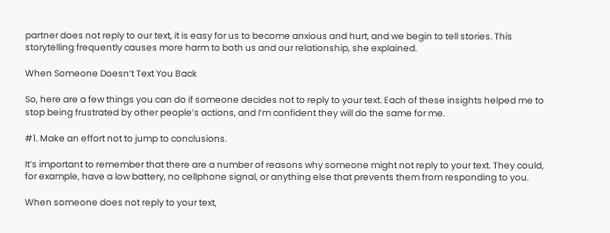partner does not reply to our text, it is easy for us to become anxious and hurt, and we begin to tell stories. This storytelling frequently causes more harm to both us and our relationship, she explained.

When Someone Doesn’t Text You Back

So, here are a few things you can do if someone decides not to reply to your text. Each of these insights helped me to stop being frustrated by other people’s actions, and I’m confident they will do the same for me.

#1. Make an effort not to jump to conclusions.

It’s important to remember that there are a number of reasons why someone might not reply to your text. They could, for example, have a low battery, no cellphone signal, or anything else that prevents them from responding to you.

When someone does not reply to your text,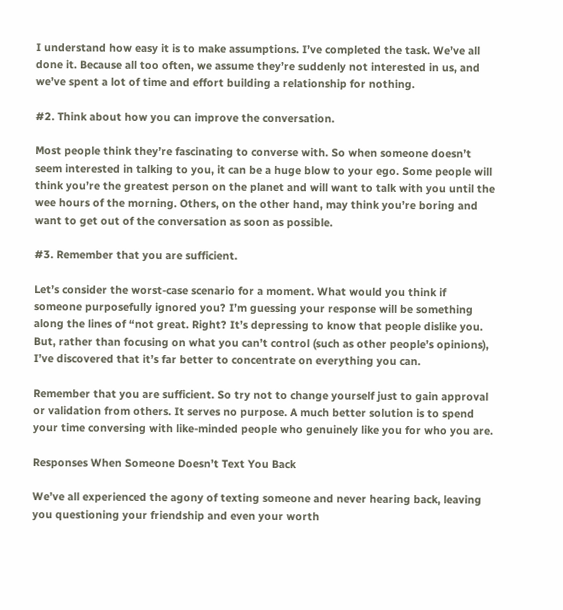I understand how easy it is to make assumptions. I’ve completed the task. We’ve all done it. Because all too often, we assume they’re suddenly not interested in us, and we’ve spent a lot of time and effort building a relationship for nothing.

#2. Think about how you can improve the conversation.

Most people think they’re fascinating to converse with. So when someone doesn’t seem interested in talking to you, it can be a huge blow to your ego. Some people will think you’re the greatest person on the planet and will want to talk with you until the wee hours of the morning. Others, on the other hand, may think you’re boring and want to get out of the conversation as soon as possible.

#3. Remember that you are sufficient.

Let’s consider the worst-case scenario for a moment. What would you think if someone purposefully ignored you? I’m guessing your response will be something along the lines of “not great. Right? It’s depressing to know that people dislike you. But, rather than focusing on what you can’t control (such as other people’s opinions), I’ve discovered that it’s far better to concentrate on everything you can.

Remember that you are sufficient. So try not to change yourself just to gain approval or validation from others. It serves no purpose. A much better solution is to spend your time conversing with like-minded people who genuinely like you for who you are.

Responses When Someone Doesn’t Text You Back

We’ve all experienced the agony of texting someone and never hearing back, leaving you questioning your friendship and even your worth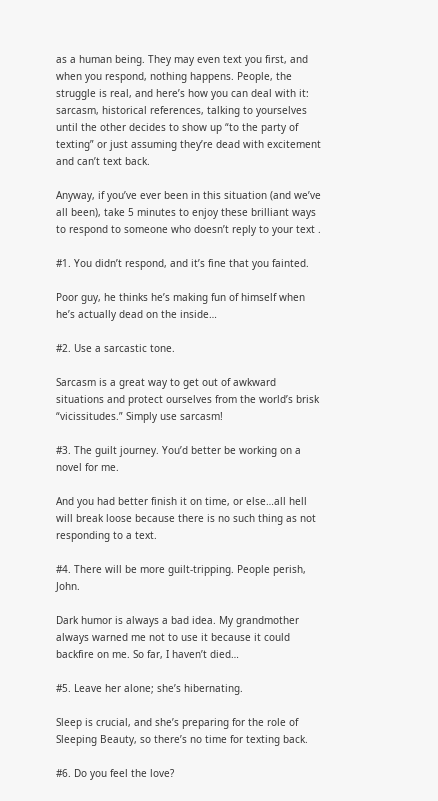as a human being. They may even text you first, and when you respond, nothing happens. People, the struggle is real, and here’s how you can deal with it: sarcasm, historical references, talking to yourselves until the other decides to show up “to the party of texting” or just assuming they’re dead with excitement and can’t text back.

Anyway, if you’ve ever been in this situation (and we’ve all been), take 5 minutes to enjoy these brilliant ways to respond to someone who doesn’t reply to your text .

#1. You didn’t respond, and it’s fine that you fainted.

Poor guy, he thinks he’s making fun of himself when he’s actually dead on the inside…

#2. Use a sarcastic tone.

Sarcasm is a great way to get out of awkward situations and protect ourselves from the world’s brisk “vicissitudes.” Simply use sarcasm!

#3. The guilt journey. You’d better be working on a novel for me.

And you had better finish it on time, or else…all hell will break loose because there is no such thing as not responding to a text.

#4. There will be more guilt-tripping. People perish, John.

Dark humor is always a bad idea. My grandmother always warned me not to use it because it could backfire on me. So far, I haven’t died…

#5. Leave her alone; she’s hibernating.

Sleep is crucial, and she’s preparing for the role of Sleeping Beauty, so there’s no time for texting back.

#6. Do you feel the love?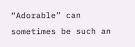“Adorable” can sometimes be such an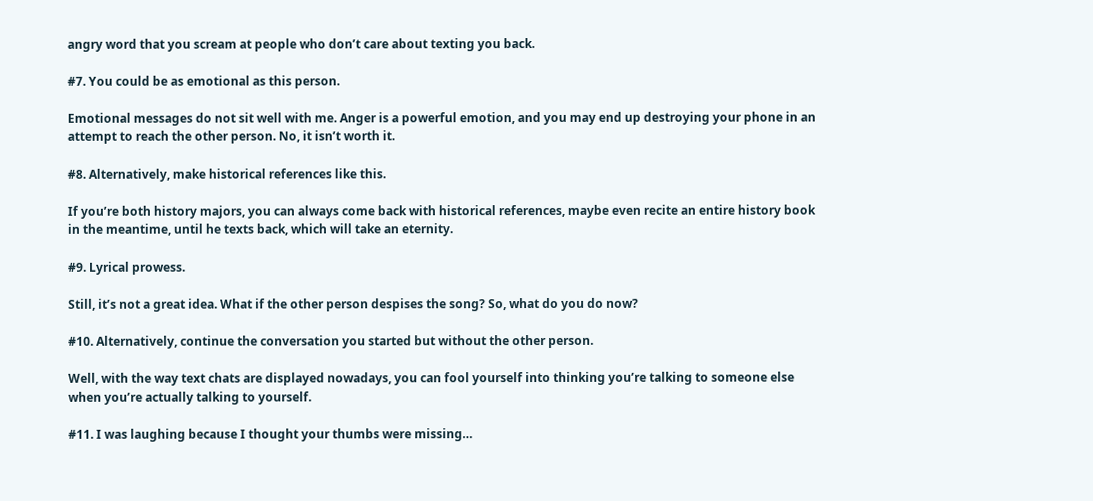angry word that you scream at people who don’t care about texting you back.

#7. You could be as emotional as this person.

Emotional messages do not sit well with me. Anger is a powerful emotion, and you may end up destroying your phone in an attempt to reach the other person. No, it isn’t worth it.

#8. Alternatively, make historical references like this.

If you’re both history majors, you can always come back with historical references, maybe even recite an entire history book in the meantime, until he texts back, which will take an eternity.

#9. Lyrical prowess.

Still, it’s not a great idea. What if the other person despises the song? So, what do you do now?

#10. Alternatively, continue the conversation you started but without the other person.

Well, with the way text chats are displayed nowadays, you can fool yourself into thinking you’re talking to someone else when you’re actually talking to yourself.

#11. I was laughing because I thought your thumbs were missing…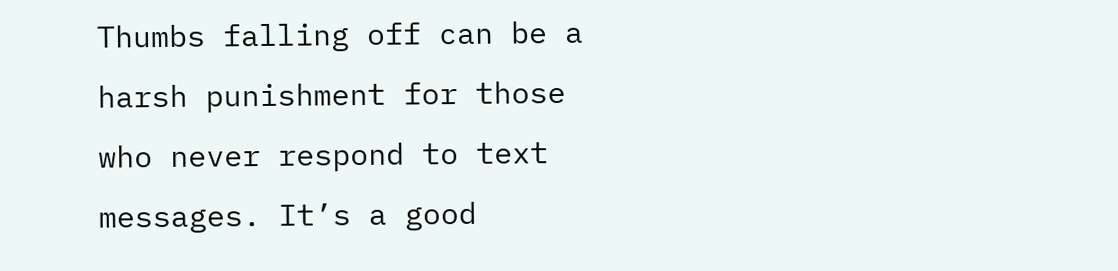Thumbs falling off can be a harsh punishment for those who never respond to text messages. It’s a good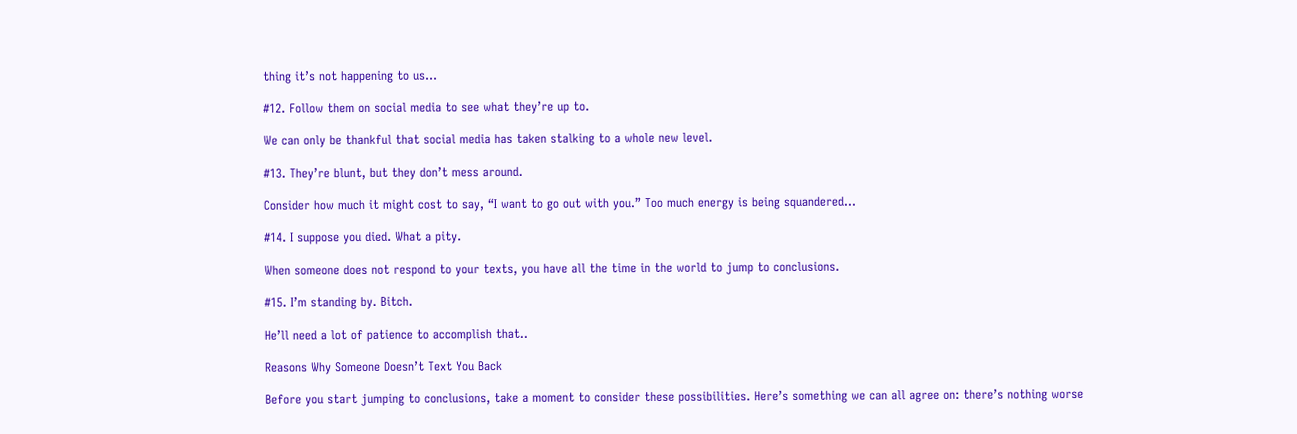thing it’s not happening to us…

#12. Follow them on social media to see what they’re up to.

We can only be thankful that social media has taken stalking to a whole new level.

#13. They’re blunt, but they don’t mess around.

Consider how much it might cost to say, “I want to go out with you.” Too much energy is being squandered…

#14. I suppose you died. What a pity.

When someone does not respond to your texts, you have all the time in the world to jump to conclusions.

#15. I’m standing by. Bitch.

He’ll need a lot of patience to accomplish that..

Reasons Why Someone Doesn’t Text You Back

Before you start jumping to conclusions, take a moment to consider these possibilities. Here’s something we can all agree on: there’s nothing worse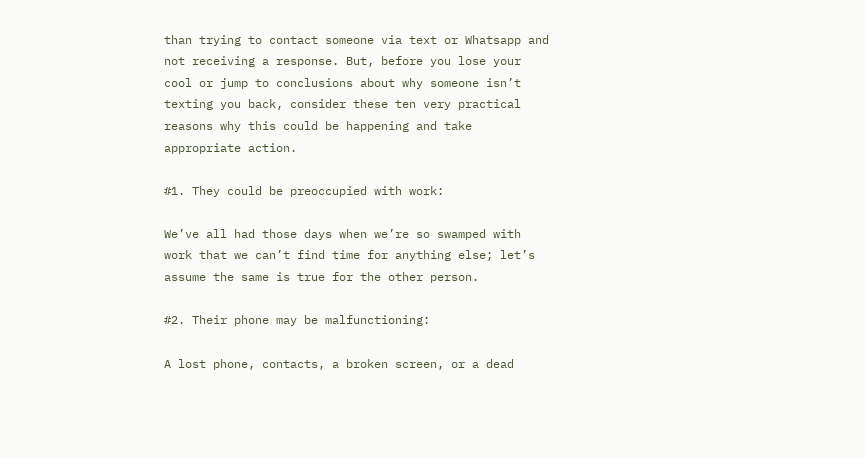than trying to contact someone via text or Whatsapp and not receiving a response. But, before you lose your cool or jump to conclusions about why someone isn’t texting you back, consider these ten very practical reasons why this could be happening and take appropriate action.

#1. They could be preoccupied with work:

We’ve all had those days when we’re so swamped with work that we can’t find time for anything else; let’s assume the same is true for the other person.

#2. Their phone may be malfunctioning:

A lost phone, contacts, a broken screen, or a dead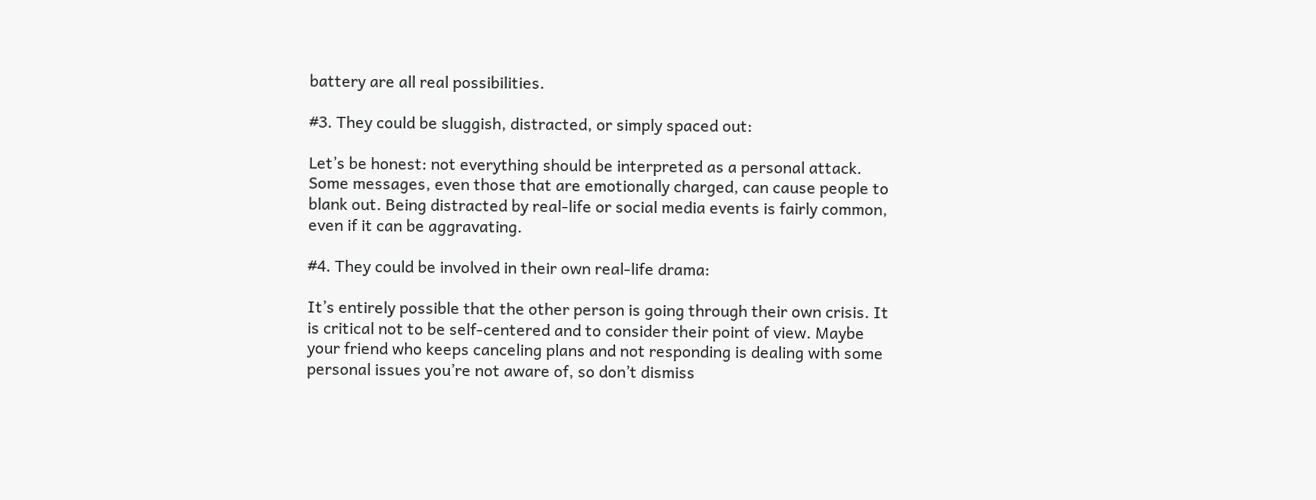battery are all real possibilities.

#3. They could be sluggish, distracted, or simply spaced out:

Let’s be honest: not everything should be interpreted as a personal attack. Some messages, even those that are emotionally charged, can cause people to blank out. Being distracted by real-life or social media events is fairly common, even if it can be aggravating.

#4. They could be involved in their own real-life drama:

It’s entirely possible that the other person is going through their own crisis. It is critical not to be self-centered and to consider their point of view. Maybe your friend who keeps canceling plans and not responding is dealing with some personal issues you’re not aware of, so don’t dismiss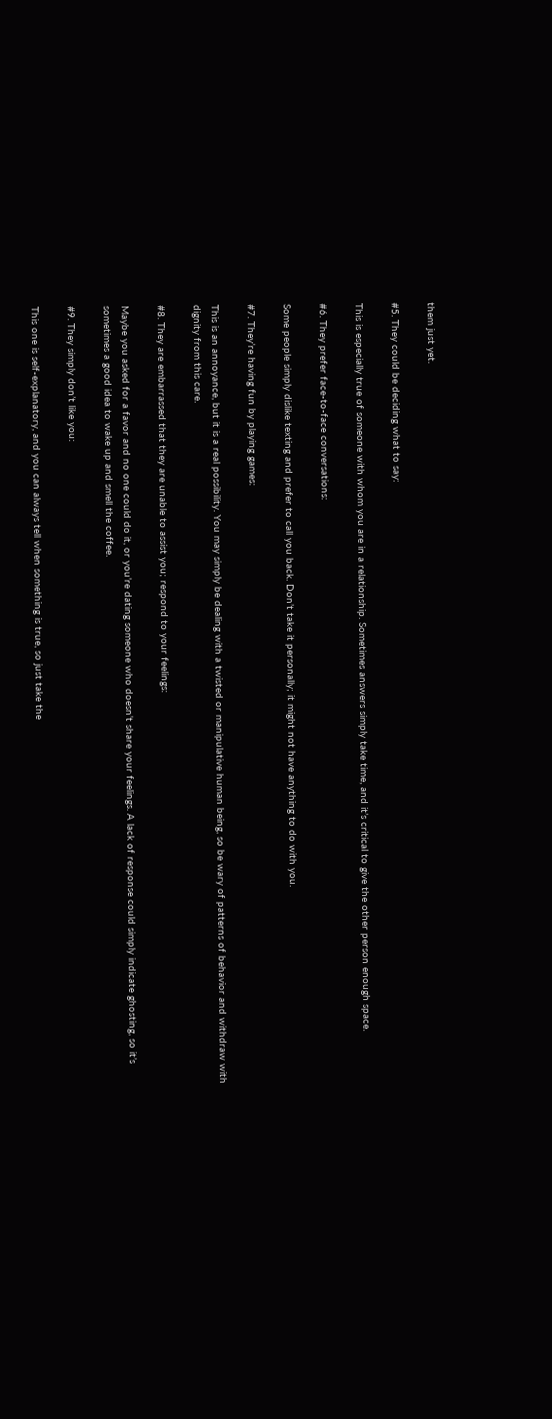them just yet.

#5. They could be deciding what to say:

This is especially true of someone with whom you are in a relationship. Sometimes answers simply take time, and it’s critical to give the other person enough space.

#6. They prefer face-to-face conversations:

Some people simply dislike texting and prefer to call you back. Don’t take it personally; it might not have anything to do with you.

#7. They’re having fun by playing games:

This is an annoyance, but it is a real possibility. You may simply be dealing with a twisted or manipulative human being, so be wary of patterns of behavior and withdraw with dignity from this care.

#8. They are embarrassed that they are unable to assist you; respond to your feelings:

Maybe you asked for a favor and no one could do it, or you’re dating someone who doesn’t share your feelings. A lack of response could simply indicate ghosting, so it’s sometimes a good idea to wake up and smell the coffee.

#9. They simply don’t like you:

This one is self-explanatory, and you can always tell when something is true, so just take the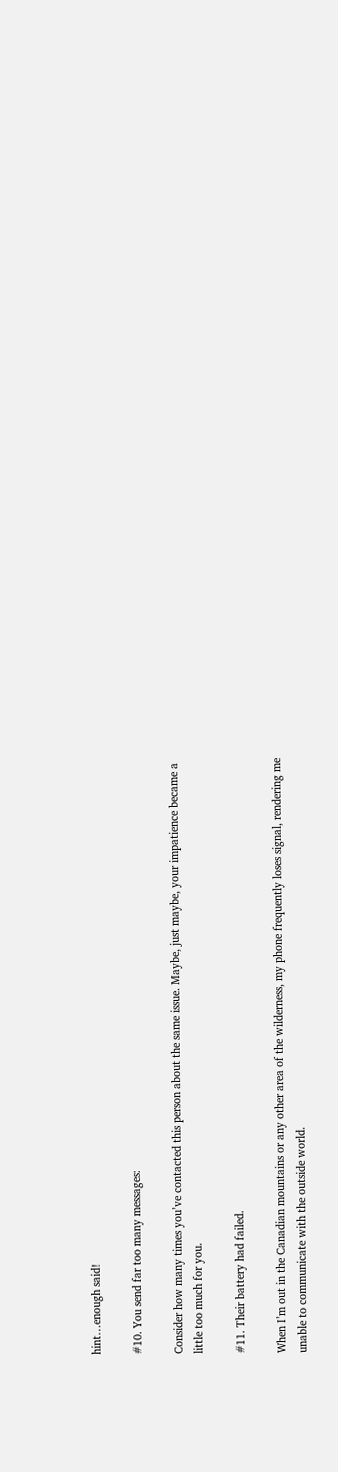hint…enough said!

#10. You send far too many messages:

Consider how many times you’ve contacted this person about the same issue. Maybe, just maybe, your impatience became a little too much for you.

#11. Their battery had failed.

When I’m out in the Canadian mountains or any other area of the wilderness, my phone frequently loses signal, rendering me unable to communicate with the outside world.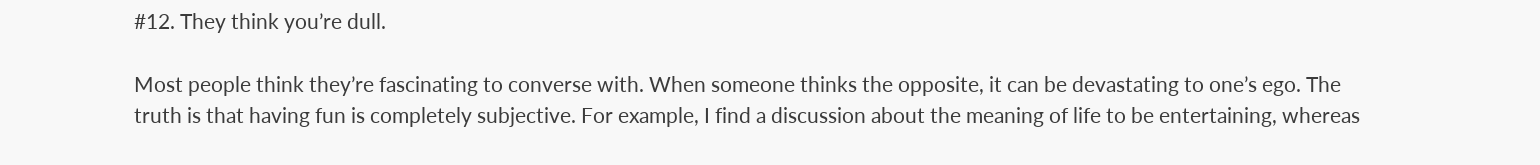#12. They think you’re dull.

Most people think they’re fascinating to converse with. When someone thinks the opposite, it can be devastating to one’s ego. The truth is that having fun is completely subjective. For example, I find a discussion about the meaning of life to be entertaining, whereas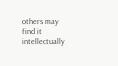others may find it intellectually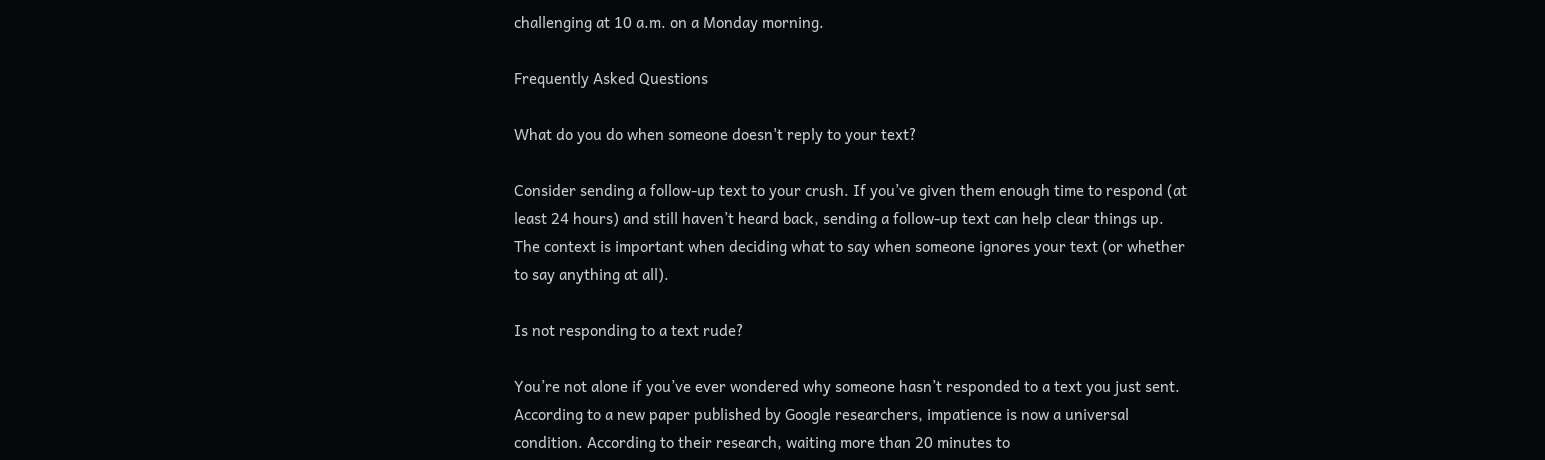challenging at 10 a.m. on a Monday morning.

Frequently Asked Questions

What do you do when someone doesn't reply to your text?

Consider sending a follow-up text to your crush. If you’ve given them enough time to respond (at least 24 hours) and still haven’t heard back, sending a follow-up text can help clear things up. The context is important when deciding what to say when someone ignores your text (or whether to say anything at all).

Is not responding to a text rude?

You’re not alone if you’ve ever wondered why someone hasn’t responded to a text you just sent. According to a new paper published by Google researchers, impatience is now a universal condition. According to their research, waiting more than 20 minutes to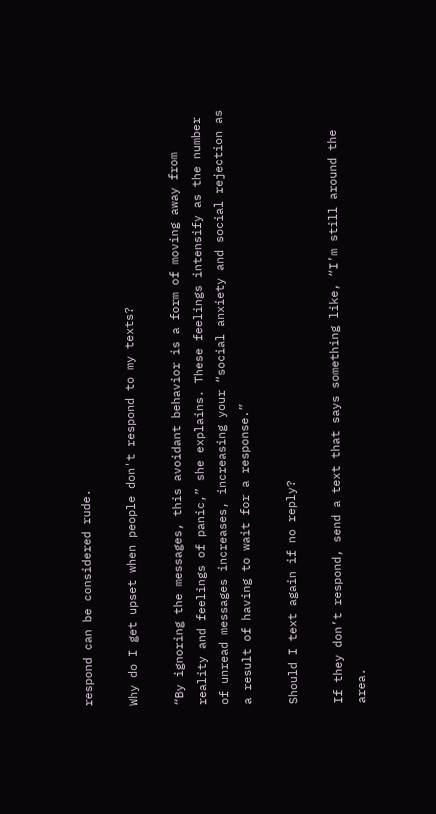respond can be considered rude.

Why do I get upset when people don't respond to my texts?

“By ignoring the messages, this avoidant behavior is a form of moving away from reality and feelings of panic,” she explains. These feelings intensify as the number of unread messages increases, increasing your “social anxiety and social rejection as a result of having to wait for a response.”

Should I text again if no reply?

If they don’t respond, send a text that says something like, “I’m still around the area.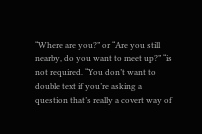“Where are you?” or “Are you still nearby, do you want to meet up?” “is not required. “You don’t want to double text if you’re asking a question that’s really a covert way of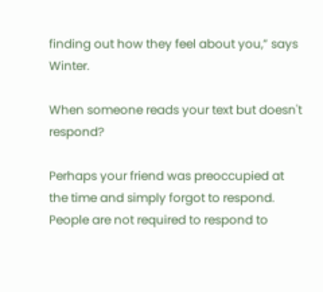finding out how they feel about you,” says Winter.

When someone reads your text but doesn't respond?

Perhaps your friend was preoccupied at the time and simply forgot to respond. People are not required to respond to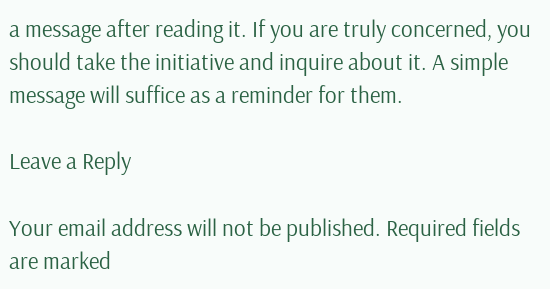a message after reading it. If you are truly concerned, you should take the initiative and inquire about it. A simple message will suffice as a reminder for them.

Leave a Reply

Your email address will not be published. Required fields are marked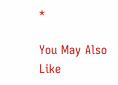*

You May Also Like